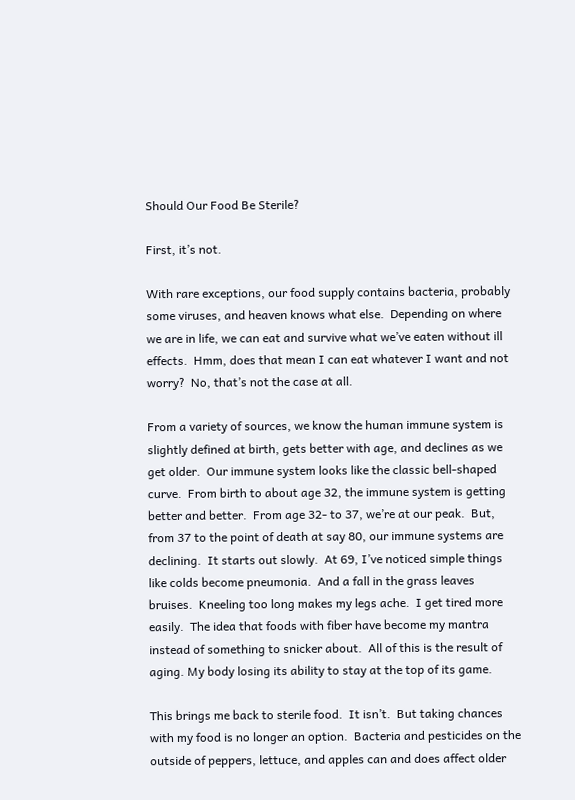Should Our Food Be Sterile?

First, it’s not.

With rare exceptions, our food supply contains bacteria, probably some viruses, and heaven knows what else.  Depending on where we are in life, we can eat and survive what we’ve eaten without ill effects.  Hmm, does that mean I can eat whatever I want and not worry?  No, that’s not the case at all.

From a variety of sources, we know the human immune system is slightly defined at birth, gets better with age, and declines as we get older.  Our immune system looks like the classic bell-shaped curve.  From birth to about age 32, the immune system is getting better and better.  From age 32- to 37, we’re at our peak.  But, from 37 to the point of death at say 80, our immune systems are declining.  It starts out slowly.  At 69, I’ve noticed simple things like colds become pneumonia.  And a fall in the grass leaves bruises.  Kneeling too long makes my legs ache.  I get tired more easily.  The idea that foods with fiber have become my mantra instead of something to snicker about.  All of this is the result of aging. My body losing its ability to stay at the top of its game.

This brings me back to sterile food.  It isn’t.  But taking chances with my food is no longer an option.  Bacteria and pesticides on the outside of peppers, lettuce, and apples can and does affect older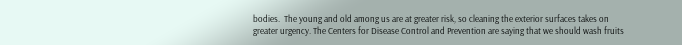bodies.  The young and old among us are at greater risk, so cleaning the exterior surfaces takes on greater urgency. The Centers for Disease Control and Prevention are saying that we should wash fruits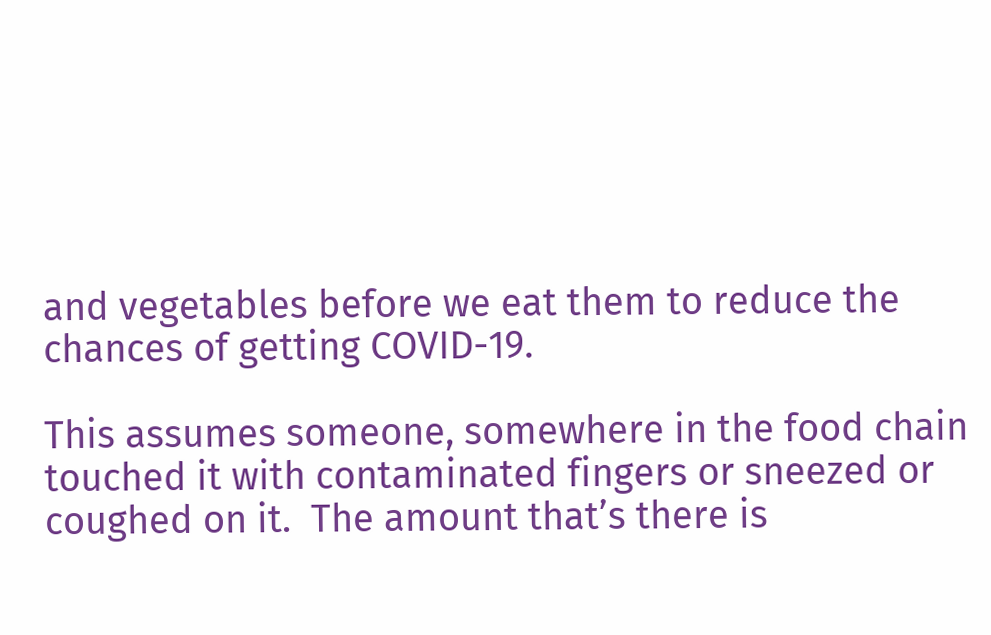and vegetables before we eat them to reduce the chances of getting COVID-19.

This assumes someone, somewhere in the food chain touched it with contaminated fingers or sneezed or coughed on it.  The amount that’s there is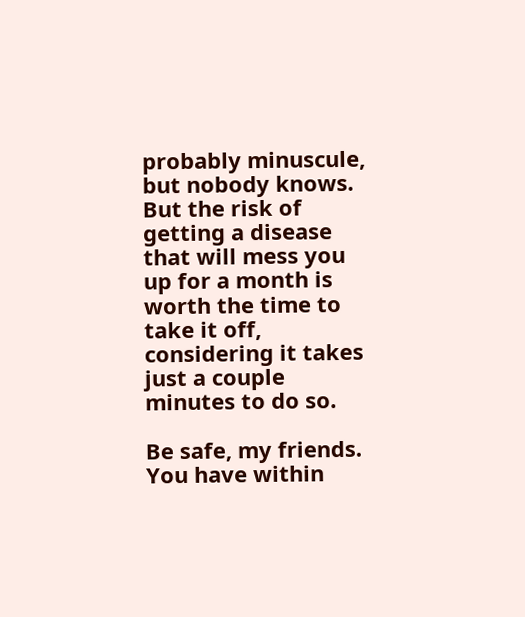probably minuscule, but nobody knows.  But the risk of getting a disease that will mess you up for a month is worth the time to take it off, considering it takes just a couple minutes to do so.

Be safe, my friends.  You have within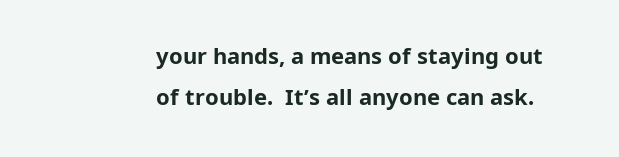your hands, a means of staying out of trouble.  It’s all anyone can ask.